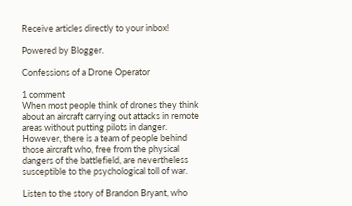Receive articles directly to your inbox!

Powered by Blogger.

Confessions of a Drone Operator

1 comment
When most people think of drones they think about an aircraft carrying out attacks in remote areas without putting pilots in danger. However, there is a team of people behind those aircraft who, free from the physical dangers of the battlefield, are nevertheless susceptible to the psychological toll of war.

Listen to the story of Brandon Bryant, who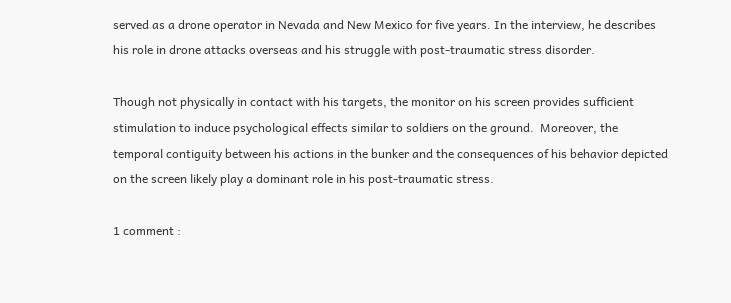served as a drone operator in Nevada and New Mexico for five years. In the interview, he describes his role in drone attacks overseas and his struggle with post-traumatic stress disorder.

Though not physically in contact with his targets, the monitor on his screen provides sufficient stimulation to induce psychological effects similar to soldiers on the ground.  Moreover, the temporal contiguity between his actions in the bunker and the consequences of his behavior depicted on the screen likely play a dominant role in his post-traumatic stress.

1 comment :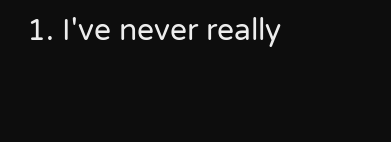1. I've never really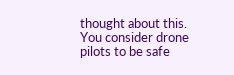thought about this. You consider drone pilots to be safe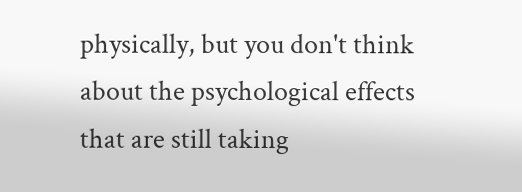physically, but you don't think about the psychological effects that are still taking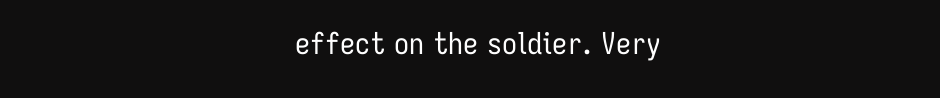effect on the soldier. Very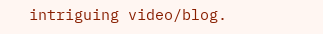intriguing video/blog.